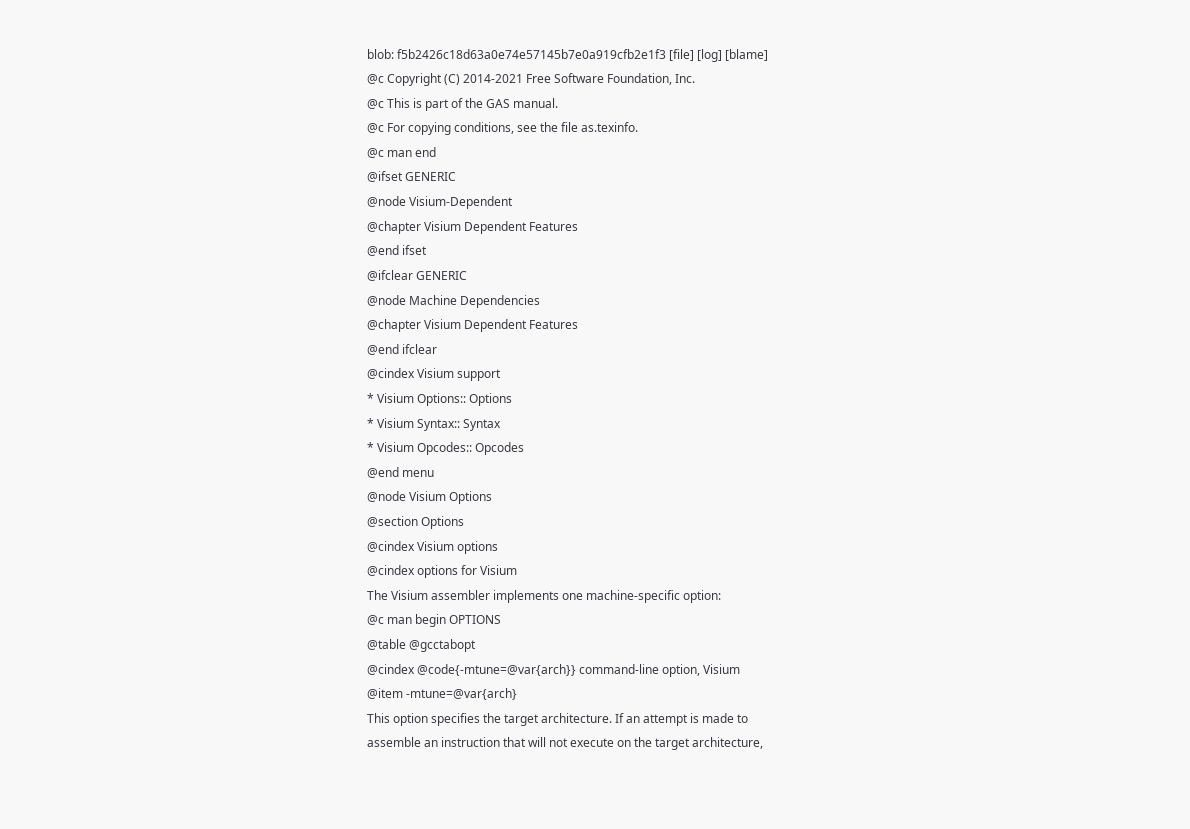blob: f5b2426c18d63a0e74e57145b7e0a919cfb2e1f3 [file] [log] [blame]
@c Copyright (C) 2014-2021 Free Software Foundation, Inc.
@c This is part of the GAS manual.
@c For copying conditions, see the file as.texinfo.
@c man end
@ifset GENERIC
@node Visium-Dependent
@chapter Visium Dependent Features
@end ifset
@ifclear GENERIC
@node Machine Dependencies
@chapter Visium Dependent Features
@end ifclear
@cindex Visium support
* Visium Options:: Options
* Visium Syntax:: Syntax
* Visium Opcodes:: Opcodes
@end menu
@node Visium Options
@section Options
@cindex Visium options
@cindex options for Visium
The Visium assembler implements one machine-specific option:
@c man begin OPTIONS
@table @gcctabopt
@cindex @code{-mtune=@var{arch}} command-line option, Visium
@item -mtune=@var{arch}
This option specifies the target architecture. If an attempt is made to
assemble an instruction that will not execute on the target architecture,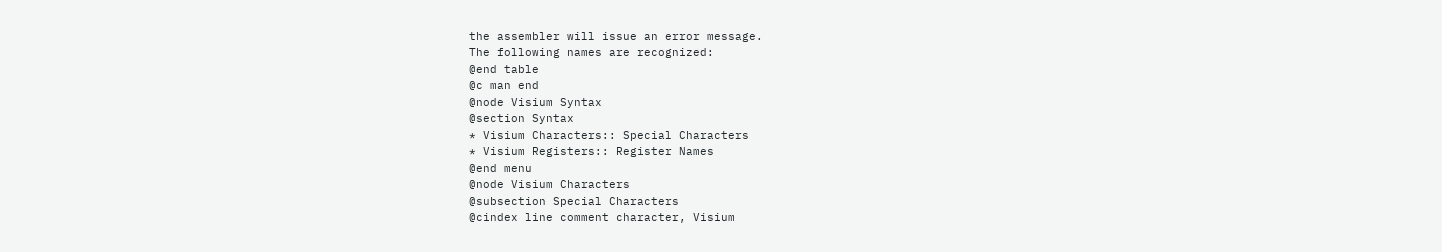the assembler will issue an error message.
The following names are recognized:
@end table
@c man end
@node Visium Syntax
@section Syntax
* Visium Characters:: Special Characters
* Visium Registers:: Register Names
@end menu
@node Visium Characters
@subsection Special Characters
@cindex line comment character, Visium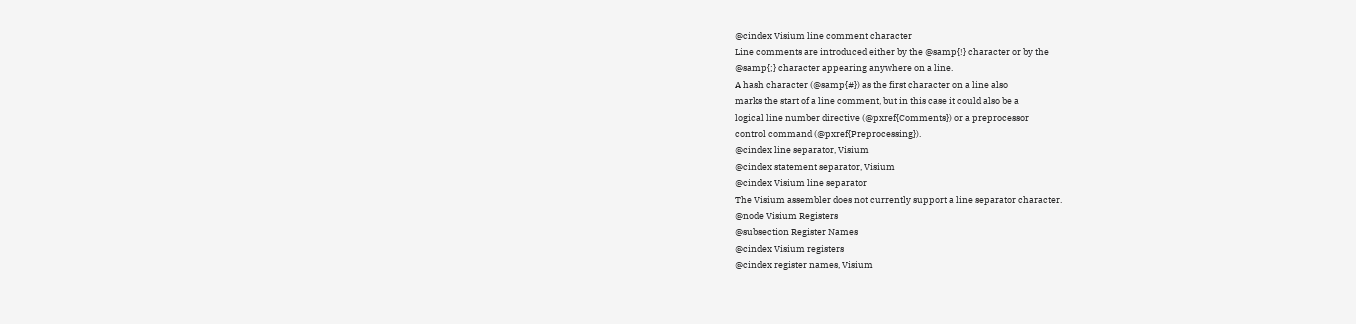@cindex Visium line comment character
Line comments are introduced either by the @samp{!} character or by the
@samp{;} character appearing anywhere on a line.
A hash character (@samp{#}) as the first character on a line also
marks the start of a line comment, but in this case it could also be a
logical line number directive (@pxref{Comments}) or a preprocessor
control command (@pxref{Preprocessing}).
@cindex line separator, Visium
@cindex statement separator, Visium
@cindex Visium line separator
The Visium assembler does not currently support a line separator character.
@node Visium Registers
@subsection Register Names
@cindex Visium registers
@cindex register names, Visium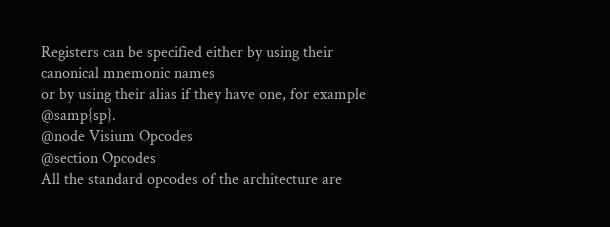Registers can be specified either by using their canonical mnemonic names
or by using their alias if they have one, for example @samp{sp}.
@node Visium Opcodes
@section Opcodes
All the standard opcodes of the architecture are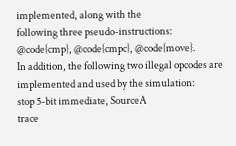implemented, along with the
following three pseudo-instructions: @code{cmp}, @code{cmpc}, @code{move}.
In addition, the following two illegal opcodes are implemented and used by the simulation:
stop 5-bit immediate, SourceA
trace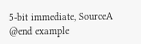5-bit immediate, SourceA
@end example